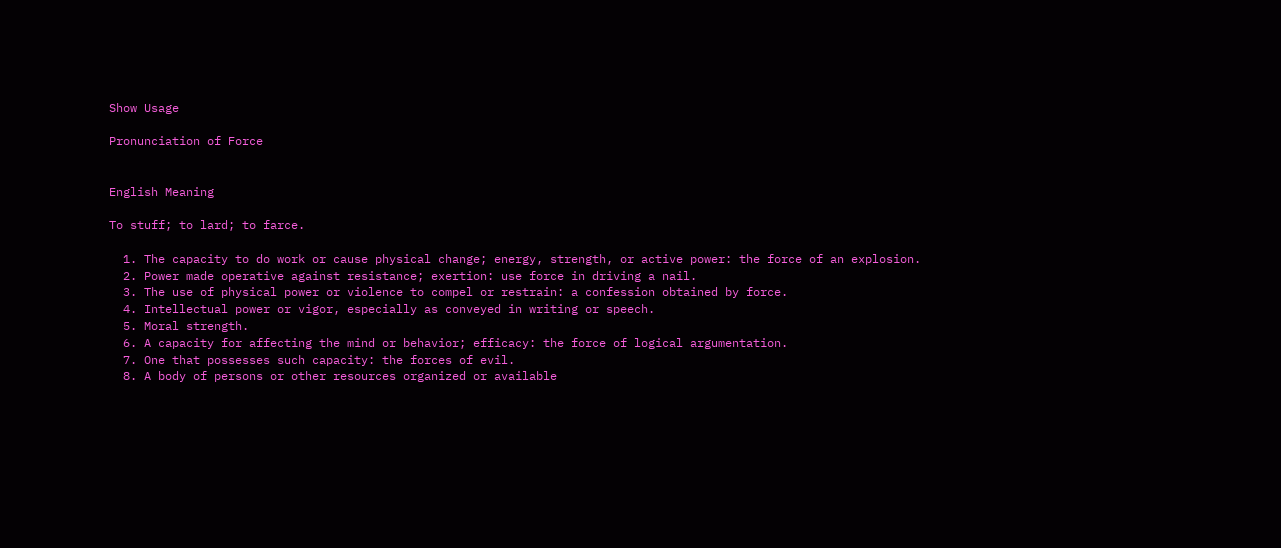Show Usage

Pronunciation of Force


English Meaning

To stuff; to lard; to farce.

  1. The capacity to do work or cause physical change; energy, strength, or active power: the force of an explosion.
  2. Power made operative against resistance; exertion: use force in driving a nail.
  3. The use of physical power or violence to compel or restrain: a confession obtained by force.
  4. Intellectual power or vigor, especially as conveyed in writing or speech.
  5. Moral strength.
  6. A capacity for affecting the mind or behavior; efficacy: the force of logical argumentation.
  7. One that possesses such capacity: the forces of evil.
  8. A body of persons or other resources organized or available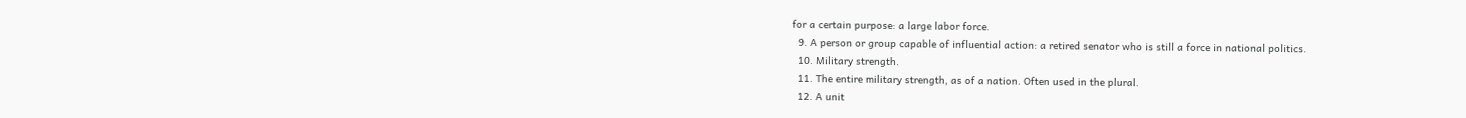for a certain purpose: a large labor force.
  9. A person or group capable of influential action: a retired senator who is still a force in national politics.
  10. Military strength.
  11. The entire military strength, as of a nation. Often used in the plural.
  12. A unit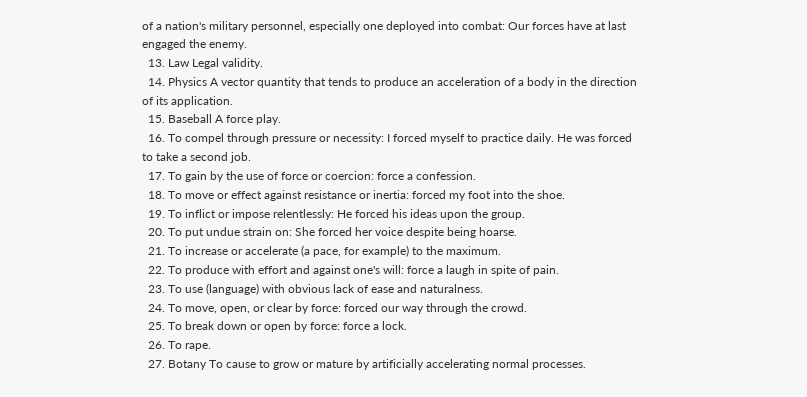of a nation's military personnel, especially one deployed into combat: Our forces have at last engaged the enemy.
  13. Law Legal validity.
  14. Physics A vector quantity that tends to produce an acceleration of a body in the direction of its application.
  15. Baseball A force play.
  16. To compel through pressure or necessity: I forced myself to practice daily. He was forced to take a second job.
  17. To gain by the use of force or coercion: force a confession.
  18. To move or effect against resistance or inertia: forced my foot into the shoe.
  19. To inflict or impose relentlessly: He forced his ideas upon the group.
  20. To put undue strain on: She forced her voice despite being hoarse.
  21. To increase or accelerate (a pace, for example) to the maximum.
  22. To produce with effort and against one's will: force a laugh in spite of pain.
  23. To use (language) with obvious lack of ease and naturalness.
  24. To move, open, or clear by force: forced our way through the crowd.
  25. To break down or open by force: force a lock.
  26. To rape.
  27. Botany To cause to grow or mature by artificially accelerating normal processes.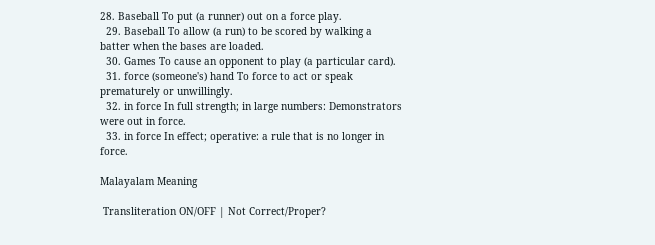28. Baseball To put (a runner) out on a force play.
  29. Baseball To allow (a run) to be scored by walking a batter when the bases are loaded.
  30. Games To cause an opponent to play (a particular card).
  31. force (someone's) hand To force to act or speak prematurely or unwillingly.
  32. in force In full strength; in large numbers: Demonstrators were out in force.
  33. in force In effect; operative: a rule that is no longer in force.

Malayalam Meaning

 Transliteration ON/OFF | Not Correct/Proper?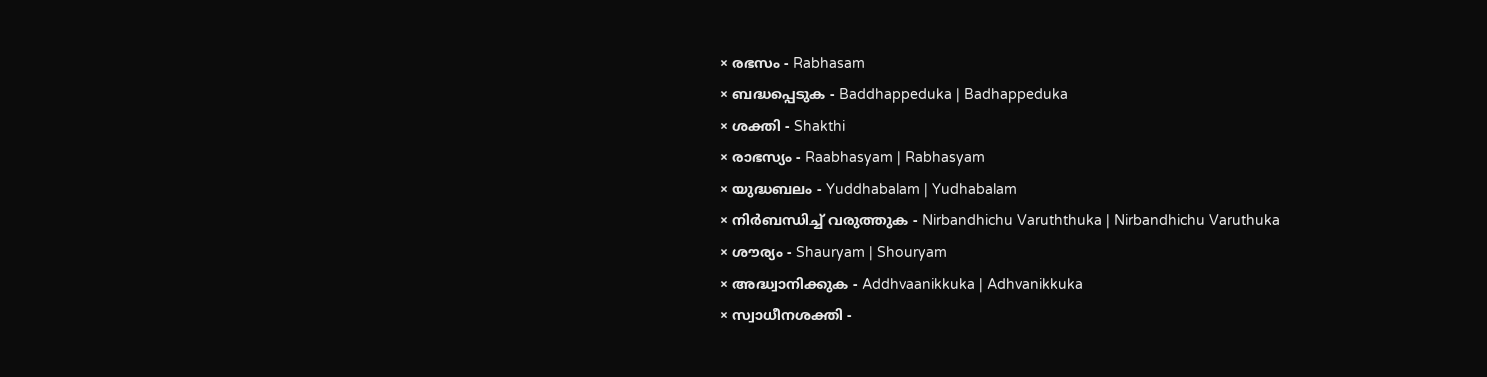× രഭസം - Rabhasam
× ബദ്ധപ്പെടുക - Baddhappeduka | Badhappeduka
× ശക്തി - Shakthi
× രാഭസ്യം - Raabhasyam | Rabhasyam
× യുദ്ധബലം - Yuddhabalam | Yudhabalam
× നിര്‍ബന്ധിച്ച്‌ വരുത്തുക - Nirbandhichu Varuththuka | Nirbandhichu Varuthuka
× ശൗര്യം - Shauryam | Shouryam
× അദ്ധ്വാനിക്കുക - Addhvaanikkuka | Adhvanikkuka
× സ്വാധീനശക്തി -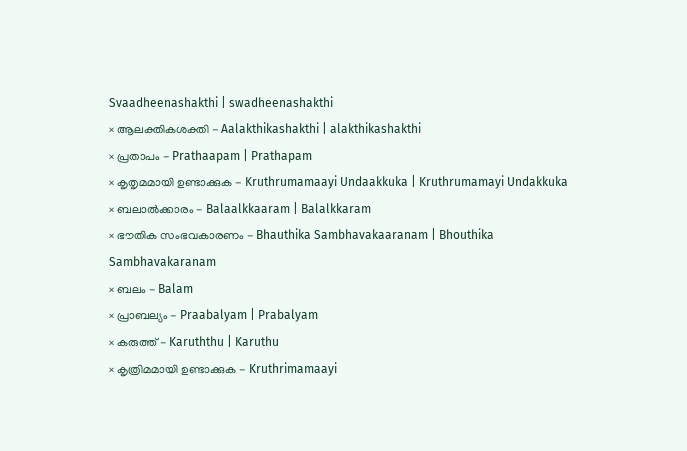Svaadheenashakthi | swadheenashakthi
× ആലക്തികശക്തി - Aalakthikashakthi | alakthikashakthi
× പ്രതാപം - Prathaapam | Prathapam
× കൃതൃമമായി ഉണ്ടാക്കുക - Kruthrumamaayi Undaakkuka | Kruthrumamayi Undakkuka
× ബലാല്‍ക്കാരം - Balaalkkaaram | Balalkkaram
× ഭൗതിക സംഭവകാരണം - Bhauthika Sambhavakaaranam | Bhouthika Sambhavakaranam
× ബലം - Balam
× പ്രാബല്യം - Praabalyam | Prabalyam
× കരുത്ത് - Karuththu | Karuthu
× കൃത്രിമമായി ഉണ്ടാക്കുക - Kruthrimamaayi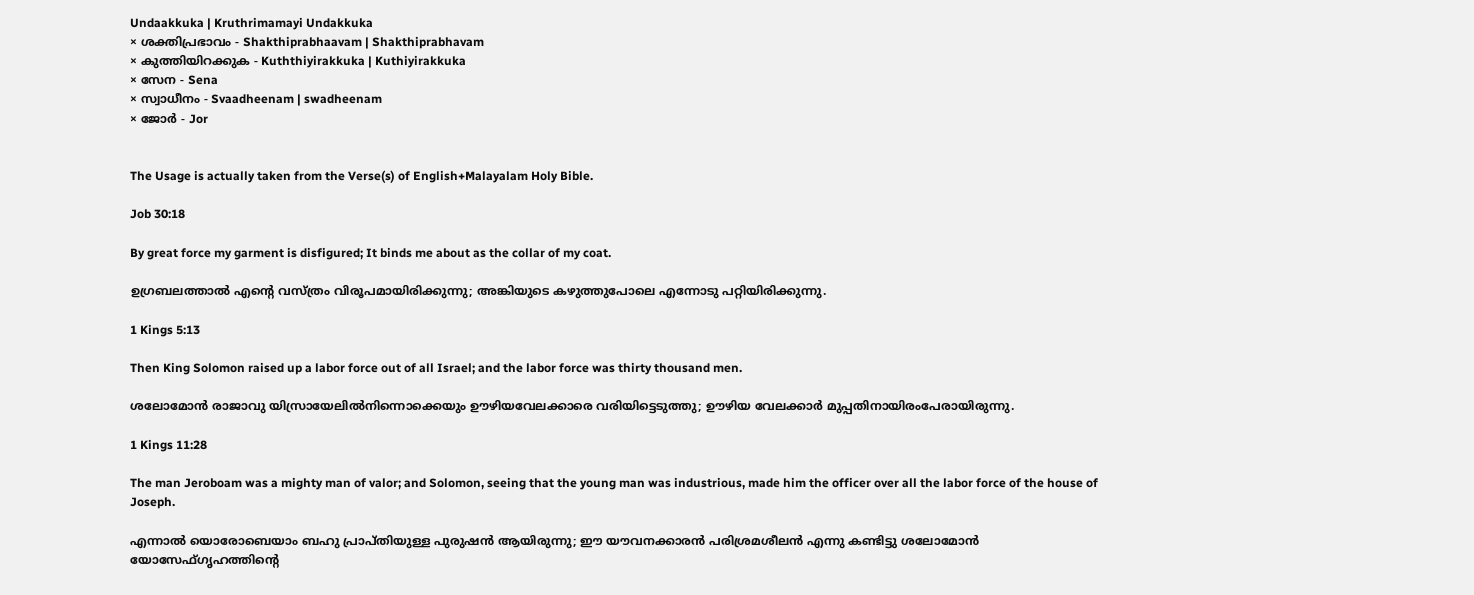Undaakkuka | Kruthrimamayi Undakkuka
× ശക്തിപ്രഭാവം - Shakthiprabhaavam | Shakthiprabhavam
× കുത്തിയിറക്കുക - Kuththiyirakkuka | Kuthiyirakkuka
× സേന - Sena
× സ്വാധീനം - Svaadheenam | swadheenam
× ജോര്‍ - Jor


The Usage is actually taken from the Verse(s) of English+Malayalam Holy Bible.

Job 30:18

By great force my garment is disfigured; It binds me about as the collar of my coat.

ഉഗ്രബലത്താൽ എന്റെ വസ്ത്രം വിരൂപമായിരിക്കുന്നു; അങ്കിയുടെ കഴുത്തുപോലെ എന്നോടു പറ്റിയിരിക്കുന്നു.

1 Kings 5:13

Then King Solomon raised up a labor force out of all Israel; and the labor force was thirty thousand men.

ശലോമോൻ രാജാവു യിസ്രായേലിൽനിന്നൊക്കെയും ഊഴിയവേലക്കാരെ വരിയിട്ടെടുത്തു; ഊഴിയ വേലക്കാർ മുപ്പതിനായിരംപേരായിരുന്നു.

1 Kings 11:28

The man Jeroboam was a mighty man of valor; and Solomon, seeing that the young man was industrious, made him the officer over all the labor force of the house of Joseph.

എന്നാൽ യൊരോബെയാം ബഹു പ്രാപ്തിയുള്ള പുരുഷൻ ആയിരുന്നു; ഈ യൗവനക്കാരൻ പരിശ്രമശീലൻ എന്നു കണ്ടിട്ടു ശലോമോൻ യോസേഫ്ഗൃഹത്തിന്റെ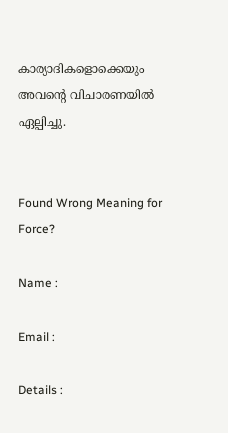കാര്യാദികളൊക്കെയും അവന്റെ വിചാരണയിൽ ഏല്പിച്ചു.


Found Wrong Meaning for Force?

Name :

Email :

Details :